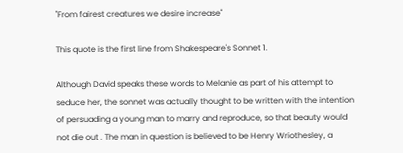"From fairest creatures we desire increase"

This quote is the first line from Shakespeare's Sonnet 1.

Although David speaks these words to Melanie as part of his attempt to seduce her, the sonnet was actually thought to be written with the intention of persuading a young man to marry and reproduce, so that beauty would not die out . The man in question is believed to be Henry Wriothesley, a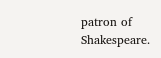patron of Shakespeare.